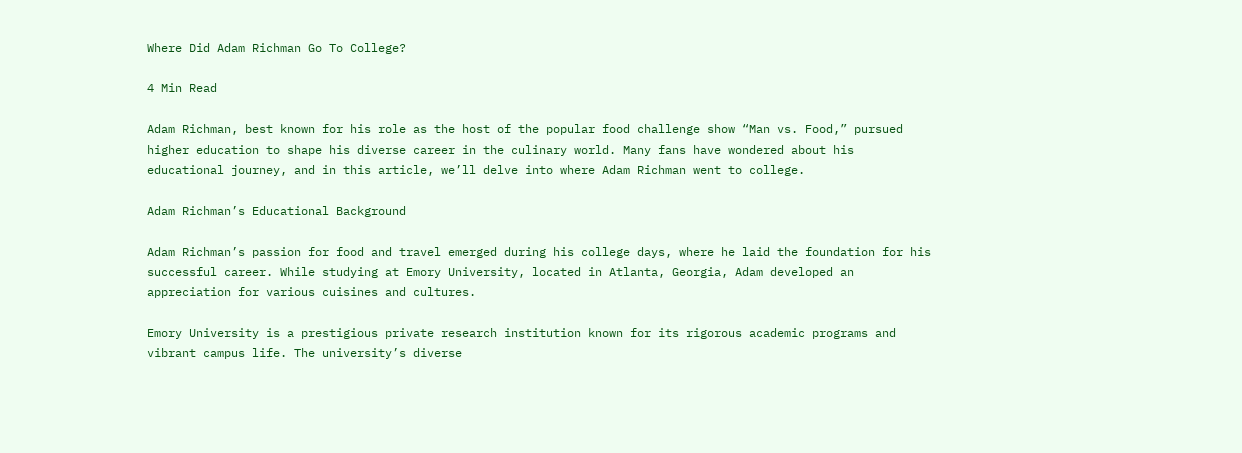Where Did Adam Richman Go To College?

4 Min Read

Adam Richman, best known for his role as the host of the popular food challenge show “Man vs. Food,” pursued higher education to shape his diverse career in the culinary world. Many fans have wondered about his educational journey, and in this article, we’ll delve into where Adam Richman went to college.

Adam Richman’s Educational Background

Adam Richman’s passion for food and travel emerged during his college days, where he laid the foundation for his successful career. While studying at Emory University, located in Atlanta, Georgia, Adam developed an appreciation for various cuisines and cultures.

Emory University is a prestigious private research institution known for its rigorous academic programs and vibrant campus life. The university’s diverse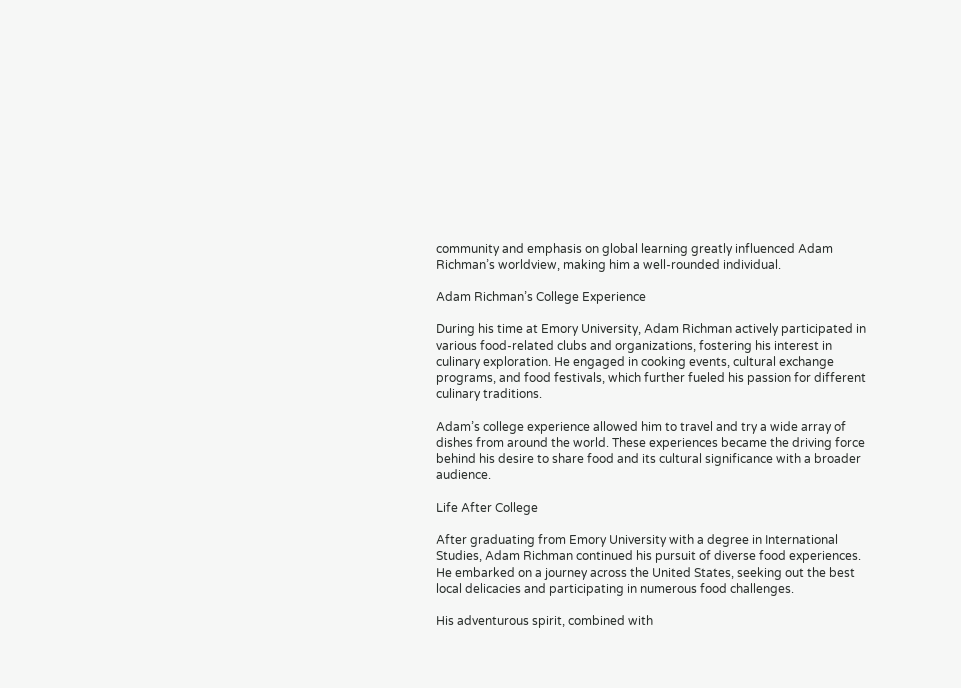community and emphasis on global learning greatly influenced Adam Richman’s worldview, making him a well-rounded individual.

Adam Richman’s College Experience

During his time at Emory University, Adam Richman actively participated in various food-related clubs and organizations, fostering his interest in culinary exploration. He engaged in cooking events, cultural exchange programs, and food festivals, which further fueled his passion for different culinary traditions.

Adam’s college experience allowed him to travel and try a wide array of dishes from around the world. These experiences became the driving force behind his desire to share food and its cultural significance with a broader audience.

Life After College

After graduating from Emory University with a degree in International Studies, Adam Richman continued his pursuit of diverse food experiences. He embarked on a journey across the United States, seeking out the best local delicacies and participating in numerous food challenges.

His adventurous spirit, combined with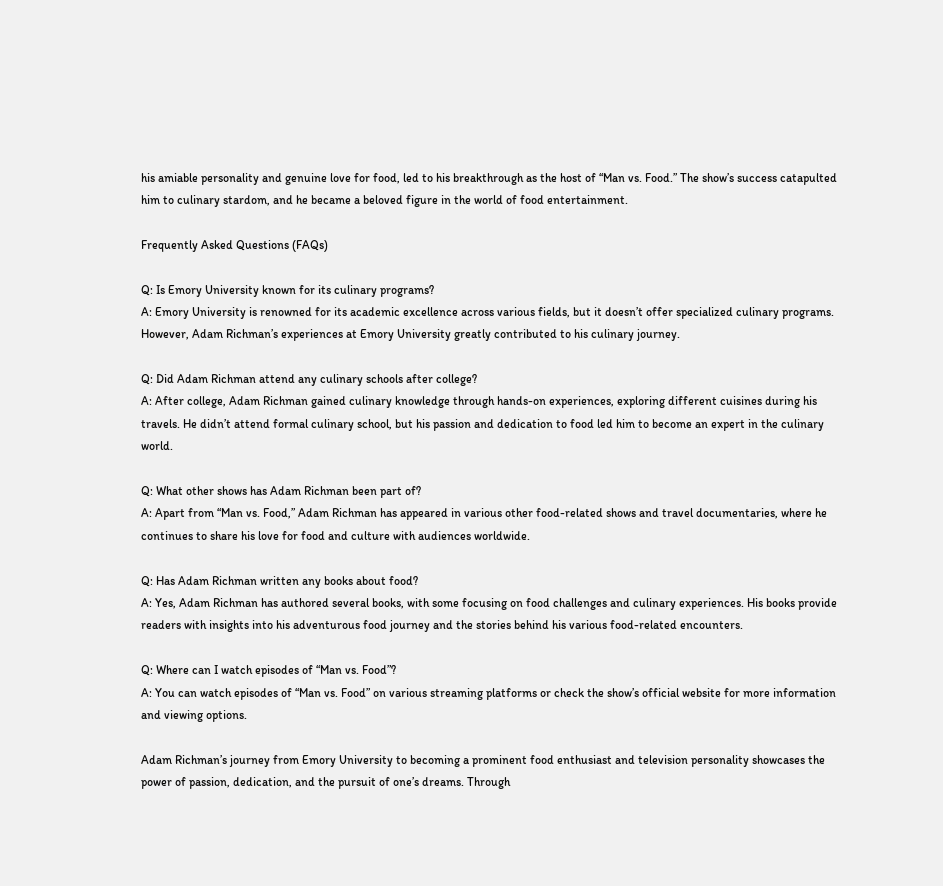his amiable personality and genuine love for food, led to his breakthrough as the host of “Man vs. Food.” The show’s success catapulted him to culinary stardom, and he became a beloved figure in the world of food entertainment.

Frequently Asked Questions (FAQs)

Q: Is Emory University known for its culinary programs?
A: Emory University is renowned for its academic excellence across various fields, but it doesn’t offer specialized culinary programs. However, Adam Richman’s experiences at Emory University greatly contributed to his culinary journey.

Q: Did Adam Richman attend any culinary schools after college?
A: After college, Adam Richman gained culinary knowledge through hands-on experiences, exploring different cuisines during his travels. He didn’t attend formal culinary school, but his passion and dedication to food led him to become an expert in the culinary world.

Q: What other shows has Adam Richman been part of?
A: Apart from “Man vs. Food,” Adam Richman has appeared in various other food-related shows and travel documentaries, where he continues to share his love for food and culture with audiences worldwide.

Q: Has Adam Richman written any books about food?
A: Yes, Adam Richman has authored several books, with some focusing on food challenges and culinary experiences. His books provide readers with insights into his adventurous food journey and the stories behind his various food-related encounters.

Q: Where can I watch episodes of “Man vs. Food”?
A: You can watch episodes of “Man vs. Food” on various streaming platforms or check the show’s official website for more information and viewing options.

Adam Richman’s journey from Emory University to becoming a prominent food enthusiast and television personality showcases the power of passion, dedication, and the pursuit of one’s dreams. Through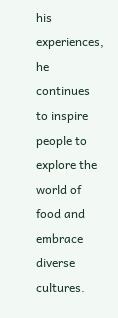his experiences, he continues to inspire people to explore the world of food and embrace diverse cultures.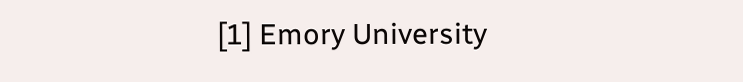[1] Emory University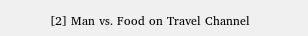[2] Man vs. Food on Travel Channel